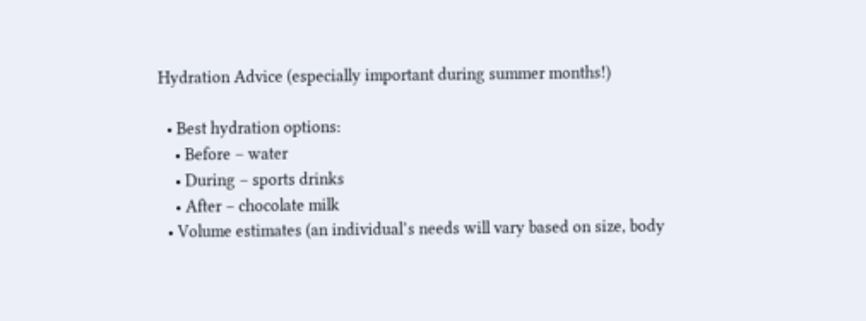Hydration Advice (especially important during summer months!)

  • Best hydration options:
    • Before – water
    • During – sports drinks
    • After – chocolate milk
  • Volume estimates (an individual’s needs will vary based on size, body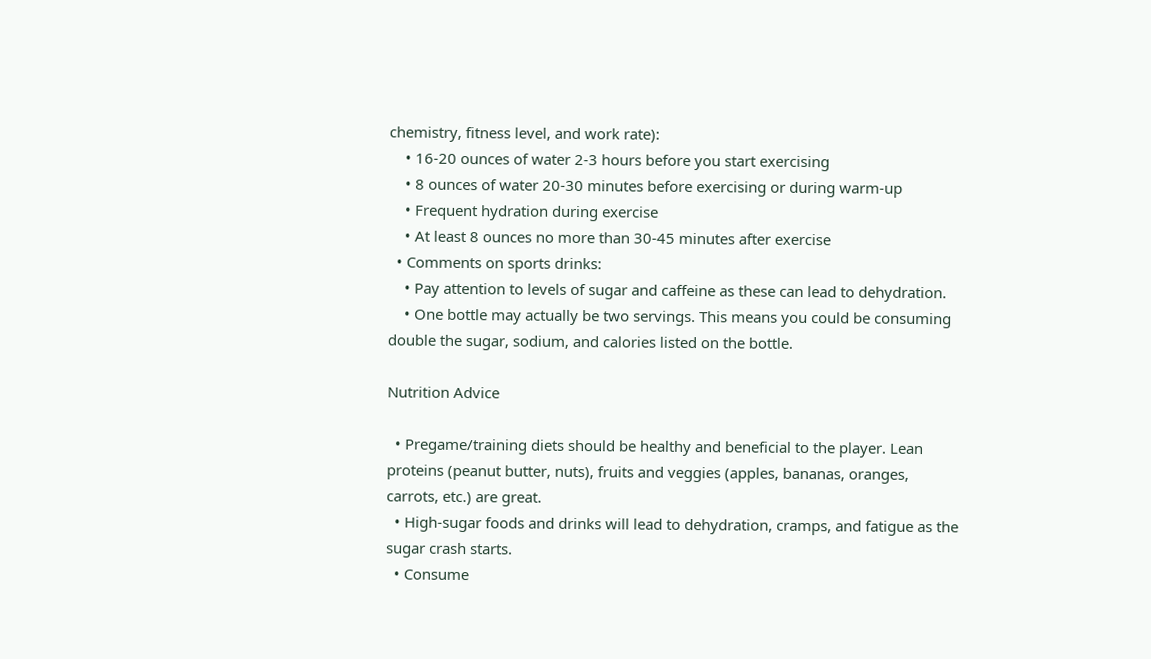chemistry, fitness level, and work rate):
    • 16-20 ounces of water 2-3 hours before you start exercising
    • 8 ounces of water 20-30 minutes before exercising or during warm-up
    • Frequent hydration during exercise
    • At least 8 ounces no more than 30-45 minutes after exercise
  • Comments on sports drinks:
    • Pay attention to levels of sugar and caffeine as these can lead to dehydration.
    • One bottle may actually be two servings. This means you could be consuming double the sugar, sodium, and calories listed on the bottle.

Nutrition Advice

  • Pregame/training diets should be healthy and beneficial to the player. Lean proteins (peanut butter, nuts), fruits and veggies (apples, bananas, oranges, carrots, etc.) are great.
  • High-sugar foods and drinks will lead to dehydration, cramps, and fatigue as the sugar crash starts.
  • Consume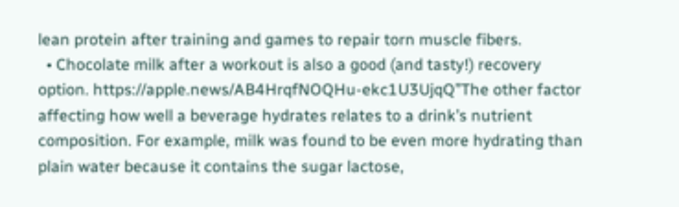lean protein after training and games to repair torn muscle fibers.
  • Chocolate milk after a workout is also a good (and tasty!) recovery option. https://apple.news/AB4HrqfNOQHu-ekc1U3UjqQ”The other factor affecting how well a beverage hydrates relates to a drink’s nutrient composition. For example, milk was found to be even more hydrating than plain water because it contains the sugar lactose,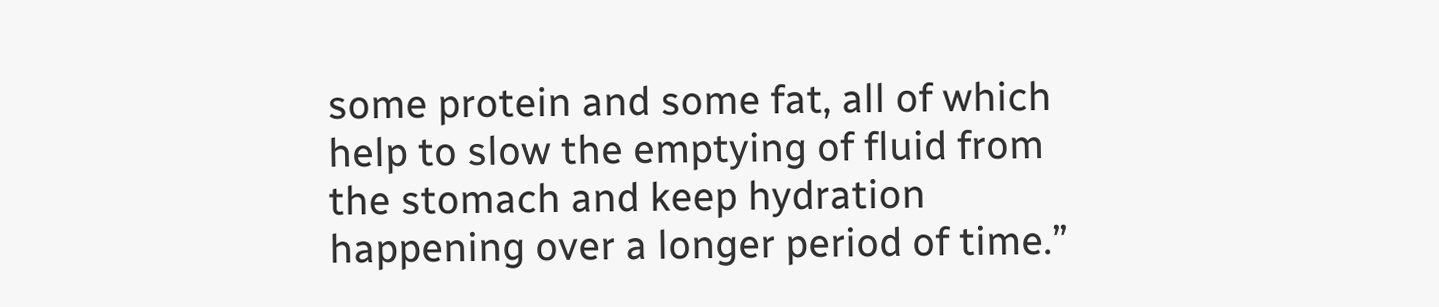some protein and some fat, all of which help to slow the emptying of fluid from the stomach and keep hydration happening over a longer period of time.”